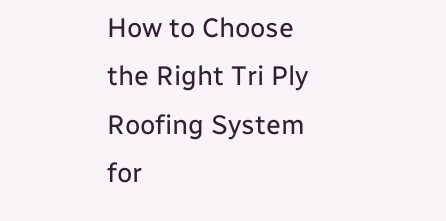How to Choose the Right Tri Ply Roofing System for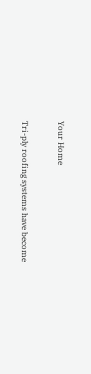Your Home

Tri-ply roofing systems have become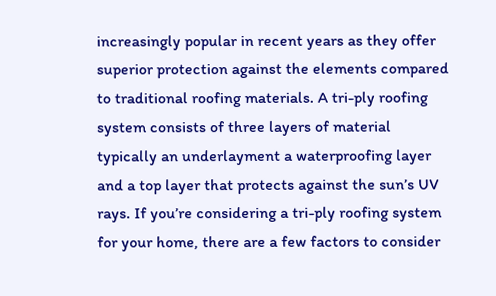increasingly popular in recent years as they offer superior protection against the elements compared to traditional roofing materials. A tri-ply roofing system consists of three layers of material typically an underlayment a waterproofing layer and a top layer that protects against the sun’s UV rays. If you’re considering a tri-ply roofing system for your home, there are a few factors to consider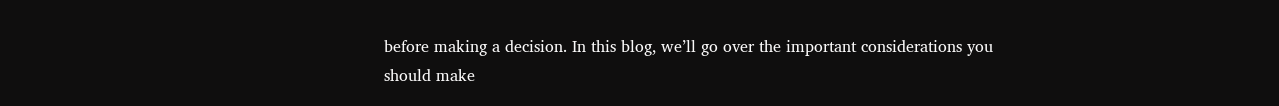before making a decision. In this blog, we’ll go over the important considerations you should make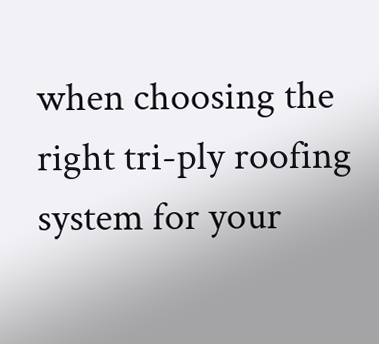when choosing the right tri-ply roofing system for your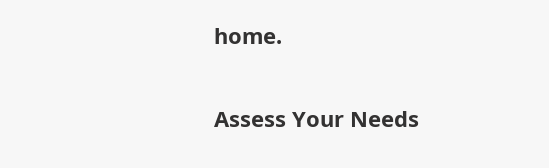home.

Assess Your Needs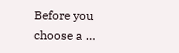Before you choose a …